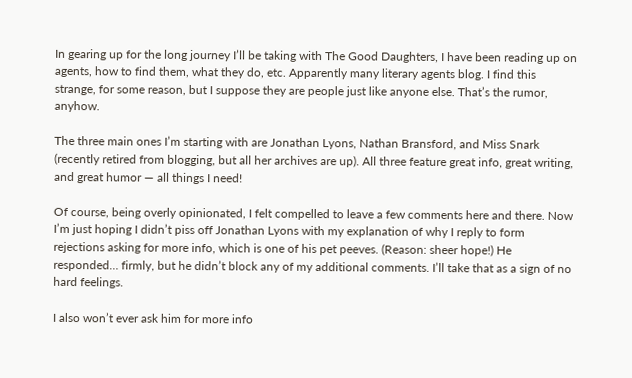In gearing up for the long journey I’ll be taking with The Good Daughters, I have been reading up on agents, how to find them, what they do, etc. Apparently many literary agents blog. I find this strange, for some reason, but I suppose they are people just like anyone else. That’s the rumor, anyhow.

The three main ones I’m starting with are Jonathan Lyons, Nathan Bransford, and Miss Snark (recently retired from blogging, but all her archives are up). All three feature great info, great writing, and great humor — all things I need!

Of course, being overly opinionated, I felt compelled to leave a few comments here and there. Now I’m just hoping I didn’t piss off Jonathan Lyons with my explanation of why I reply to form rejections asking for more info, which is one of his pet peeves. (Reason: sheer hope!) He responded… firmly, but he didn’t block any of my additional comments. I’ll take that as a sign of no hard feelings.

I also won’t ever ask him for more info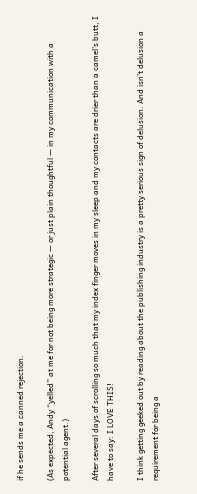if he sends me a canned rejection.

(As expected, Andy “yelled” at me for not being more strategic — or just plain thoughtful — in my communication with a potential agent.)

After several days of scrolling so much that my index finger moves in my sleep and my contacts are drier than a camel’s butt, I have to say: I LOVE THIS!

I think getting geeked out by reading about the publishing industry is a pretty serious sign of delusion. And isn’t delusion a requirement for being a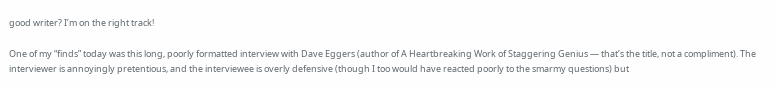good writer? I’m on the right track!

One of my “finds” today was this long, poorly formatted interview with Dave Eggers (author of A Heartbreaking Work of Staggering Genius — that’s the title, not a compliment). The interviewer is annoyingly pretentious, and the interviewee is overly defensive (though I too would have reacted poorly to the smarmy questions) but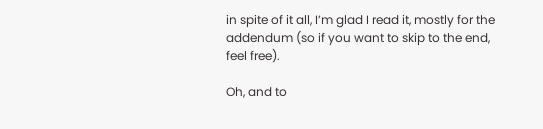in spite of it all, I’m glad I read it, mostly for the addendum (so if you want to skip to the end, feel free).

Oh, and to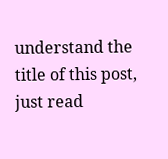understand the title of this post, just read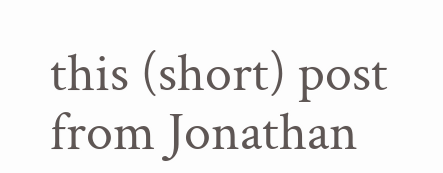this (short) post from Jonathan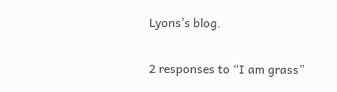Lyons’s blog.

2 responses to “I am grass”